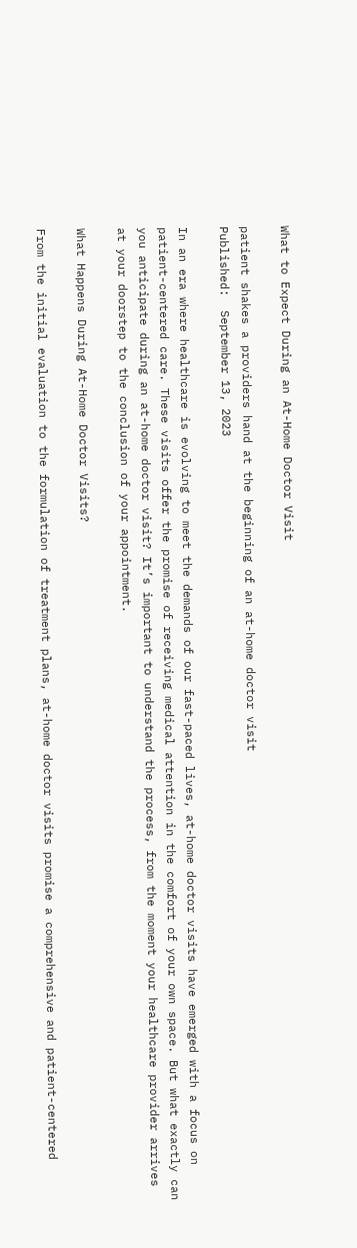What to Expect During an At-Home Doctor Visit

patient shakes a providers hand at the beginning of an at-home doctor visit
Published:  September 13, 2023

In an era where healthcare is evolving to meet the demands of our fast-paced lives, at-home doctor visits have emerged with a focus on patient-centered care. These visits offer the promise of receiving medical attention in the comfort of your own space. But what exactly can you anticipate during an at-home doctor visit? It’s important to understand the process, from the moment your healthcare provider arrives at your doorstep to the conclusion of your appointment.

What Happens During At-Home Doctor Visits?

From the initial evaluation to the formulation of treatment plans, at-home doctor visits promise a comprehensive and patient-centered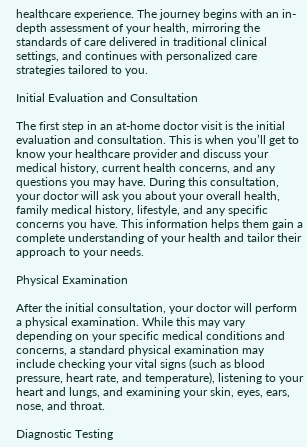healthcare experience. The journey begins with an in-depth assessment of your health, mirroring the standards of care delivered in traditional clinical settings, and continues with personalized care strategies tailored to you.

Initial Evaluation and Consultation

The first step in an at-home doctor visit is the initial evaluation and consultation. This is when you’ll get to know your healthcare provider and discuss your medical history, current health concerns, and any questions you may have. During this consultation, your doctor will ask you about your overall health, family medical history, lifestyle, and any specific concerns you have. This information helps them gain a complete understanding of your health and tailor their approach to your needs.

Physical Examination

After the initial consultation, your doctor will perform a physical examination. While this may vary depending on your specific medical conditions and concerns, a standard physical examination may include checking your vital signs (such as blood pressure, heart rate, and temperature), listening to your heart and lungs, and examining your skin, eyes, ears, nose, and throat.

Diagnostic Testing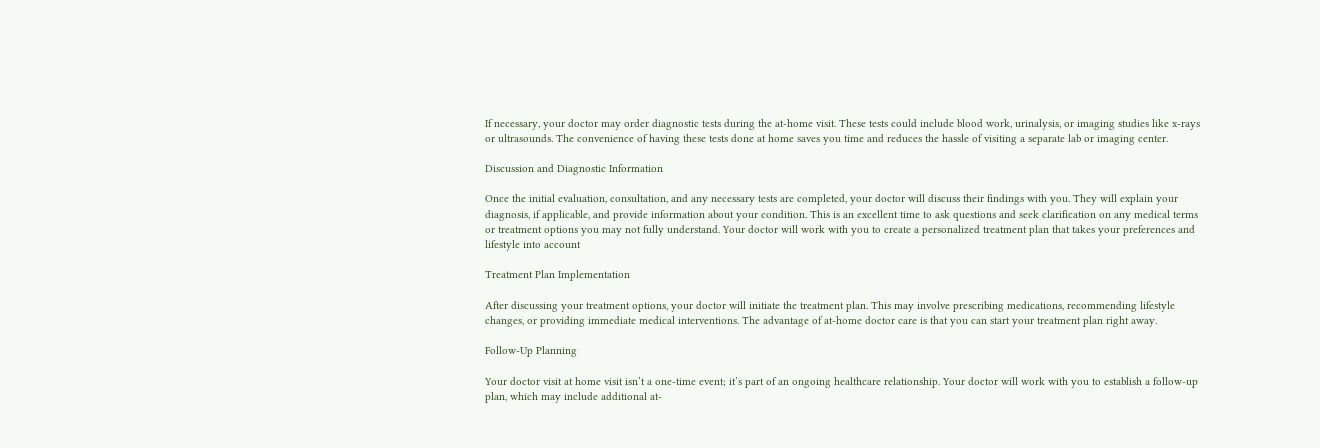If necessary, your doctor may order diagnostic tests during the at-home visit. These tests could include blood work, urinalysis, or imaging studies like x-rays or ultrasounds. The convenience of having these tests done at home saves you time and reduces the hassle of visiting a separate lab or imaging center.

Discussion and Diagnostic Information

Once the initial evaluation, consultation, and any necessary tests are completed, your doctor will discuss their findings with you. They will explain your diagnosis, if applicable, and provide information about your condition. This is an excellent time to ask questions and seek clarification on any medical terms or treatment options you may not fully understand. Your doctor will work with you to create a personalized treatment plan that takes your preferences and lifestyle into account

Treatment Plan Implementation

After discussing your treatment options, your doctor will initiate the treatment plan. This may involve prescribing medications, recommending lifestyle changes, or providing immediate medical interventions. The advantage of at-home doctor care is that you can start your treatment plan right away.

Follow-Up Planning

Your doctor visit at home visit isn’t a one-time event; it’s part of an ongoing healthcare relationship. Your doctor will work with you to establish a follow-up plan, which may include additional at-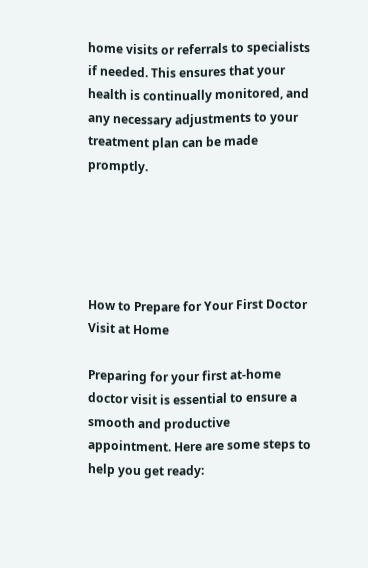home visits or referrals to specialists if needed. This ensures that your health is continually monitored, and any necessary adjustments to your treatment plan can be made promptly.





How to Prepare for Your First Doctor Visit at Home

Preparing for your first at-home doctor visit is essential to ensure a smooth and productive appointment. Here are some steps to help you get ready: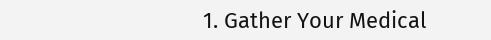1. Gather Your Medical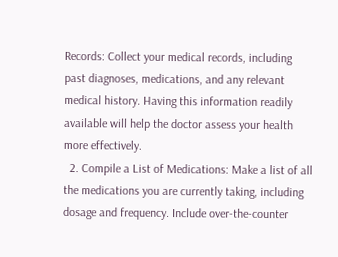Records: Collect your medical records, including past diagnoses, medications, and any relevant medical history. Having this information readily available will help the doctor assess your health more effectively.
  2. Compile a List of Medications: Make a list of all the medications you are currently taking, including dosage and frequency. Include over-the-counter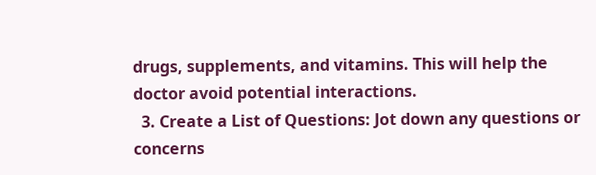drugs, supplements, and vitamins. This will help the doctor avoid potential interactions.
  3. Create a List of Questions: Jot down any questions or concerns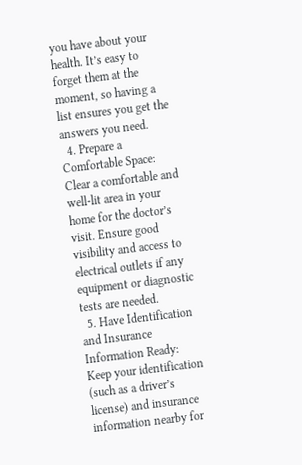you have about your health. It’s easy to forget them at the moment, so having a list ensures you get the answers you need.
  4. Prepare a Comfortable Space: Clear a comfortable and well-lit area in your home for the doctor’s visit. Ensure good visibility and access to electrical outlets if any equipment or diagnostic tests are needed.
  5. Have Identification and Insurance Information Ready: Keep your identification (such as a driver’s license) and insurance information nearby for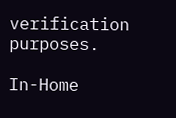verification purposes.

In-Home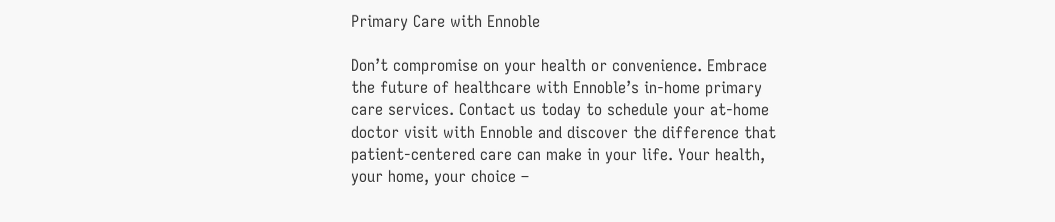Primary Care with Ennoble

Don’t compromise on your health or convenience. Embrace the future of healthcare with Ennoble’s in-home primary care services. Contact us today to schedule your at-home doctor visit with Ennoble and discover the difference that patient-centered care can make in your life. Your health, your home, your choice –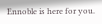Ennoble is here for you.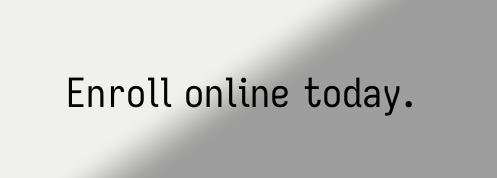Enroll online today.